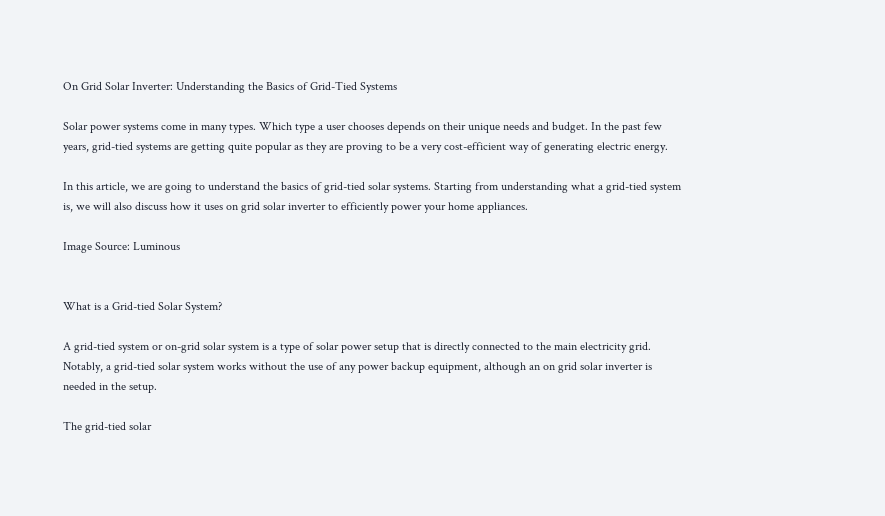On Grid Solar Inverter: Understanding the Basics of Grid-Tied Systems

Solar power systems come in many types. Which type a user chooses depends on their unique needs and budget. In the past few years, grid-tied systems are getting quite popular as they are proving to be a very cost-efficient way of generating electric energy.

In this article, we are going to understand the basics of grid-tied solar systems. Starting from understanding what a grid-tied system is, we will also discuss how it uses on grid solar inverter to efficiently power your home appliances.

Image Source: Luminous


What is a Grid-tied Solar System?

A grid-tied system or on-grid solar system is a type of solar power setup that is directly connected to the main electricity grid. Notably, a grid-tied solar system works without the use of any power backup equipment, although an on grid solar inverter is needed in the setup.

The grid-tied solar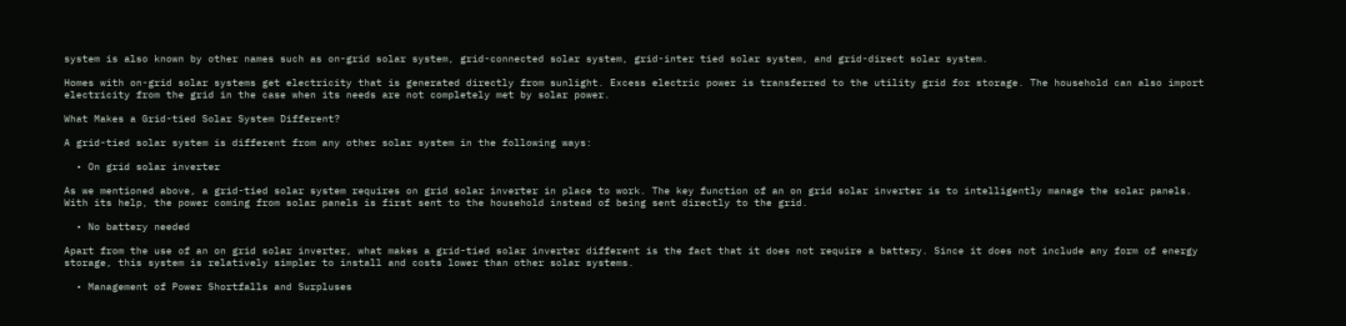system is also known by other names such as on-grid solar system, grid-connected solar system, grid-inter tied solar system, and grid-direct solar system.

Homes with on-grid solar systems get electricity that is generated directly from sunlight. Excess electric power is transferred to the utility grid for storage. The household can also import electricity from the grid in the case when its needs are not completely met by solar power.

What Makes a Grid-tied Solar System Different?

A grid-tied solar system is different from any other solar system in the following ways:

  • On grid solar inverter

As we mentioned above, a grid-tied solar system requires on grid solar inverter in place to work. The key function of an on grid solar inverter is to intelligently manage the solar panels. With its help, the power coming from solar panels is first sent to the household instead of being sent directly to the grid.

  • No battery needed

Apart from the use of an on grid solar inverter, what makes a grid-tied solar inverter different is the fact that it does not require a battery. Since it does not include any form of energy storage, this system is relatively simpler to install and costs lower than other solar systems.

  • Management of Power Shortfalls and Surpluses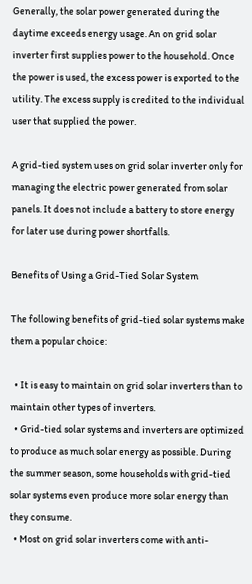Generally, the solar power generated during the daytime exceeds energy usage. An on grid solar inverter first supplies power to the household. Once the power is used, the excess power is exported to the utility. The excess supply is credited to the individual user that supplied the power.

A grid-tied system uses on grid solar inverter only for managing the electric power generated from solar panels. It does not include a battery to store energy for later use during power shortfalls.

Benefits of Using a Grid-Tied Solar System

The following benefits of grid-tied solar systems make them a popular choice:

  • It is easy to maintain on grid solar inverters than to maintain other types of inverters.
  • Grid-tied solar systems and inverters are optimized to produce as much solar energy as possible. During the summer season, some households with grid-tied solar systems even produce more solar energy than they consume.
  • Most on grid solar inverters come with anti-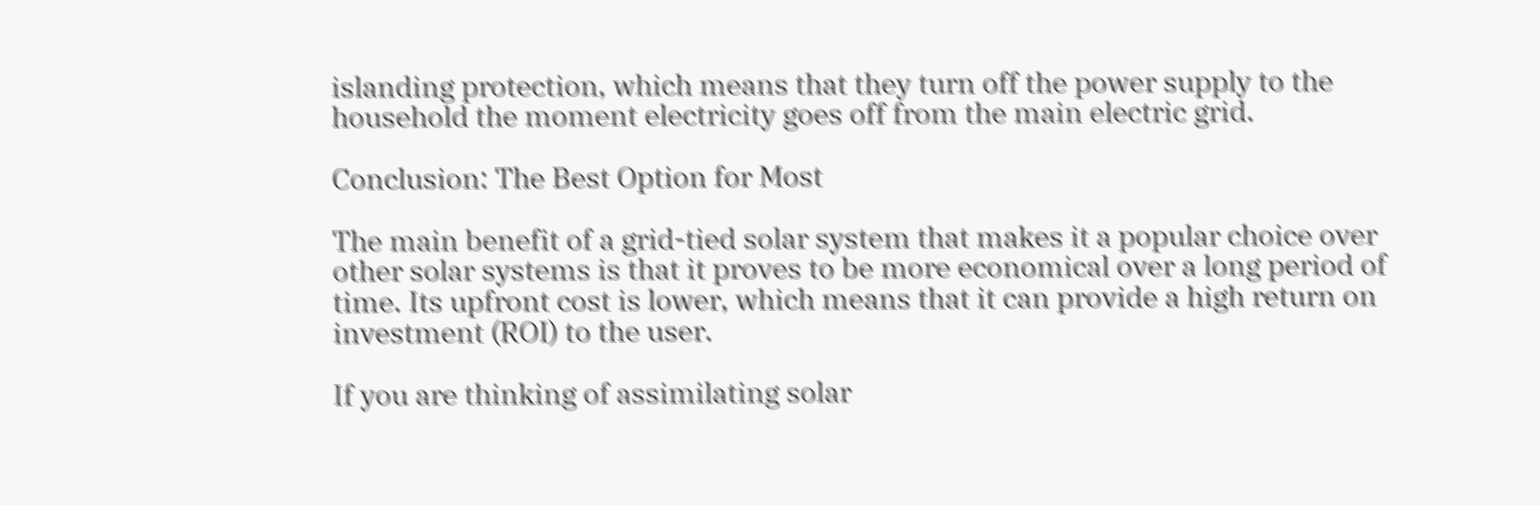islanding protection, which means that they turn off the power supply to the household the moment electricity goes off from the main electric grid.

Conclusion: The Best Option for Most

The main benefit of a grid-tied solar system that makes it a popular choice over other solar systems is that it proves to be more economical over a long period of time. Its upfront cost is lower, which means that it can provide a high return on investment (ROI) to the user.

If you are thinking of assimilating solar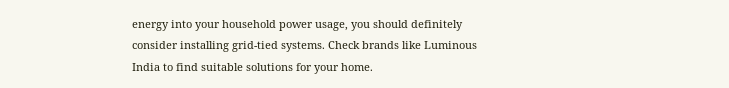energy into your household power usage, you should definitely consider installing grid-tied systems. Check brands like Luminous India to find suitable solutions for your home.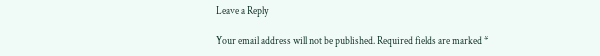Leave a Reply

Your email address will not be published. Required fields are marked *